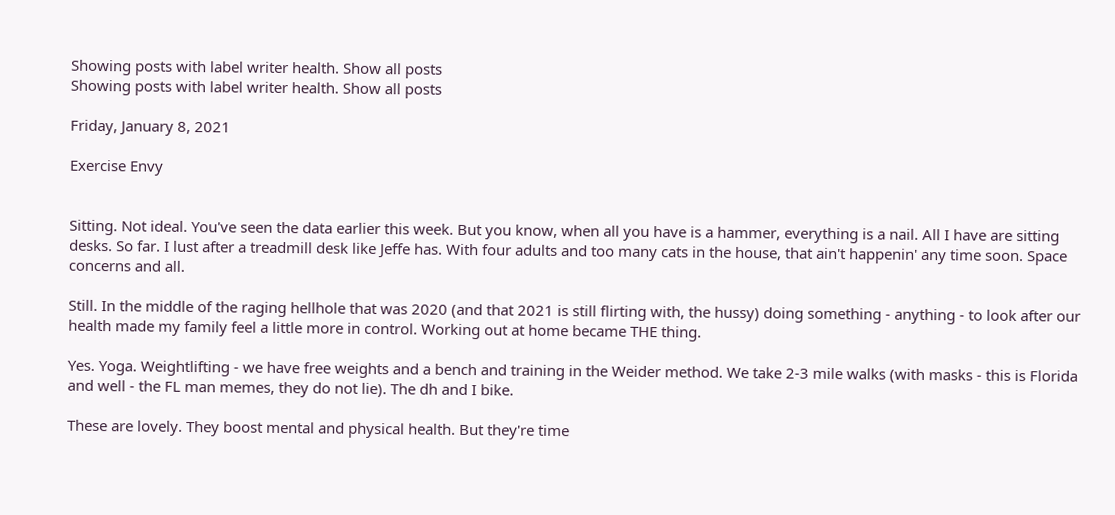Showing posts with label writer health. Show all posts
Showing posts with label writer health. Show all posts

Friday, January 8, 2021

Exercise Envy


Sitting. Not ideal. You've seen the data earlier this week. But you know, when all you have is a hammer, everything is a nail. All I have are sitting desks. So far. I lust after a treadmill desk like Jeffe has. With four adults and too many cats in the house, that ain't happenin' any time soon. Space concerns and all.

Still. In the middle of the raging hellhole that was 2020 (and that 2021 is still flirting with, the hussy) doing something - anything - to look after our health made my family feel a little more in control. Working out at home became THE thing.

Yes. Yoga. Weightlifting - we have free weights and a bench and training in the Weider method. We take 2-3 mile walks (with masks - this is Florida and well - the FL man memes, they do not lie). The dh and I bike.

These are lovely. They boost mental and physical health. But they're time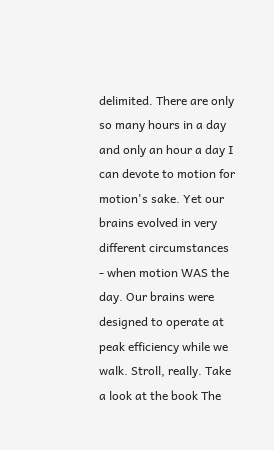delimited. There are only so many hours in a day and only an hour a day I can devote to motion for motion's sake. Yet our brains evolved in very different circumstances - when motion WAS the day. Our brains were designed to operate at peak efficiency while we walk. Stroll, really. Take a look at the book The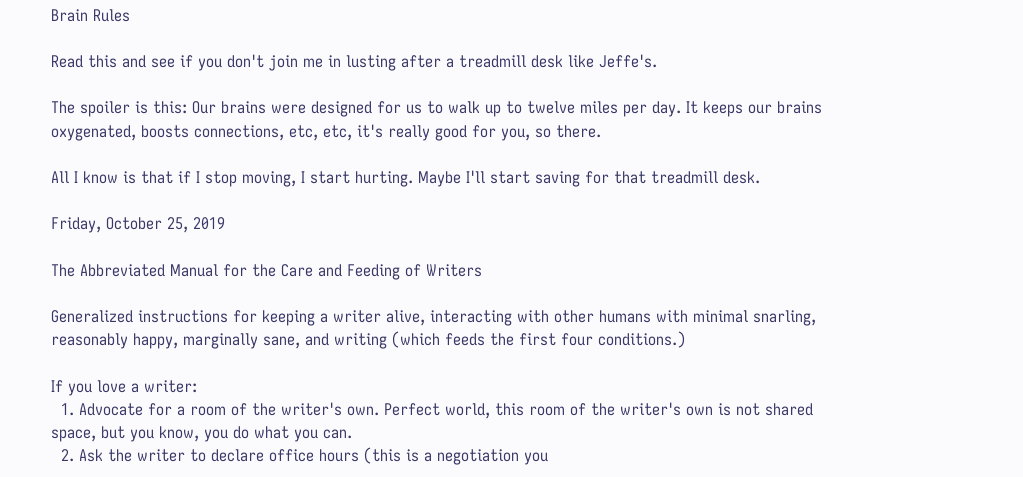Brain Rules

Read this and see if you don't join me in lusting after a treadmill desk like Jeffe's.

The spoiler is this: Our brains were designed for us to walk up to twelve miles per day. It keeps our brains oxygenated, boosts connections, etc, etc, it's really good for you, so there.

All I know is that if I stop moving, I start hurting. Maybe I'll start saving for that treadmill desk.

Friday, October 25, 2019

The Abbreviated Manual for the Care and Feeding of Writers

Generalized instructions for keeping a writer alive, interacting with other humans with minimal snarling, reasonably happy, marginally sane, and writing (which feeds the first four conditions.)

If you love a writer:
  1. Advocate for a room of the writer's own. Perfect world, this room of the writer's own is not shared space, but you know, you do what you can.
  2. Ask the writer to declare office hours (this is a negotiation you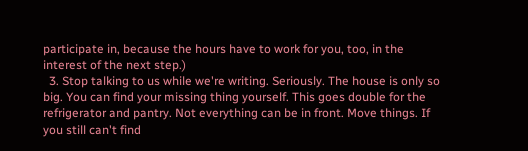participate in, because the hours have to work for you, too, in the interest of the next step.)
  3. Stop talking to us while we're writing. Seriously. The house is only so big. You can find your missing thing yourself. This goes double for the refrigerator and pantry. Not everything can be in front. Move things. If you still can't find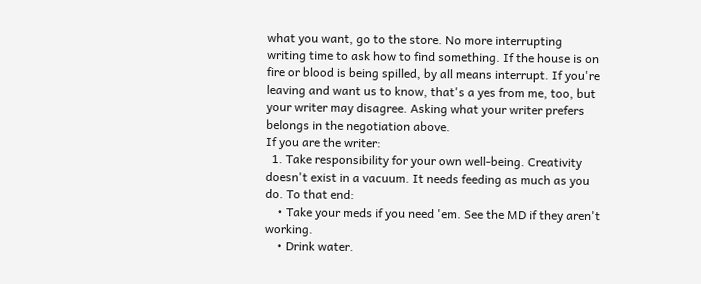what you want, go to the store. No more interrupting writing time to ask how to find something. If the house is on fire or blood is being spilled, by all means interrupt. If you're leaving and want us to know, that's a yes from me, too, but your writer may disagree. Asking what your writer prefers belongs in the negotiation above.
If you are the writer:
  1. Take responsibility for your own well-being. Creativity doesn't exist in a vacuum. It needs feeding as much as you do. To that end:
    • Take your meds if you need 'em. See the MD if they aren't working.
    • Drink water.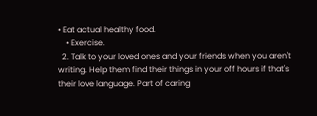• Eat actual healthy food.
    • Exercise.
  2. Talk to your loved ones and your friends when you aren't writing. Help them find their things in your off hours if that's their love language. Part of caring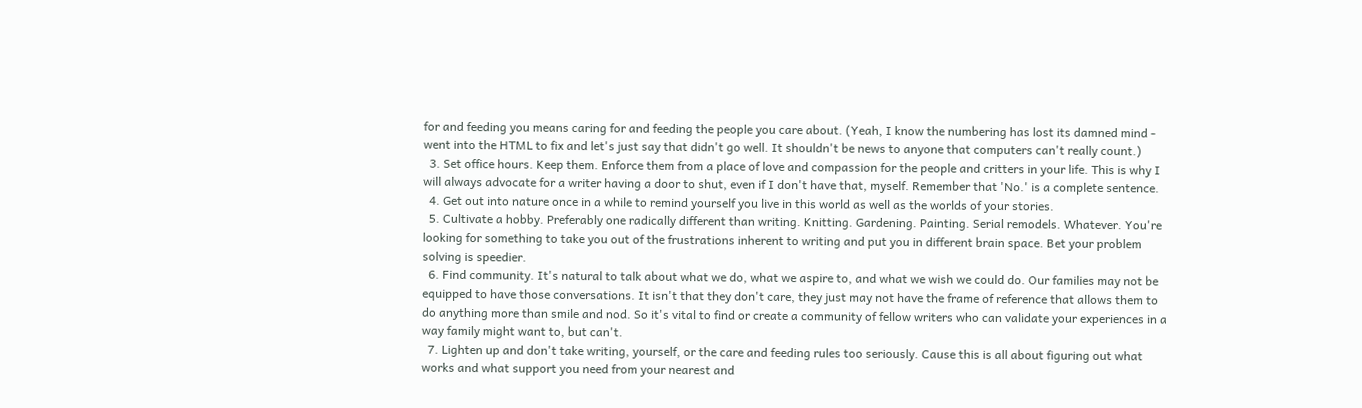for and feeding you means caring for and feeding the people you care about. (Yeah, I know the numbering has lost its damned mind - went into the HTML to fix and let's just say that didn't go well. It shouldn't be news to anyone that computers can't really count.)
  3. Set office hours. Keep them. Enforce them from a place of love and compassion for the people and critters in your life. This is why I will always advocate for a writer having a door to shut, even if I don't have that, myself. Remember that 'No.' is a complete sentence.
  4. Get out into nature once in a while to remind yourself you live in this world as well as the worlds of your stories.
  5. Cultivate a hobby. Preferably one radically different than writing. Knitting. Gardening. Painting. Serial remodels. Whatever. You're looking for something to take you out of the frustrations inherent to writing and put you in different brain space. Bet your problem solving is speedier.
  6. Find community. It's natural to talk about what we do, what we aspire to, and what we wish we could do. Our families may not be equipped to have those conversations. It isn't that they don't care, they just may not have the frame of reference that allows them to do anything more than smile and nod. So it's vital to find or create a community of fellow writers who can validate your experiences in a way family might want to, but can't.
  7. Lighten up and don't take writing, yourself, or the care and feeding rules too seriously. Cause this is all about figuring out what works and what support you need from your nearest and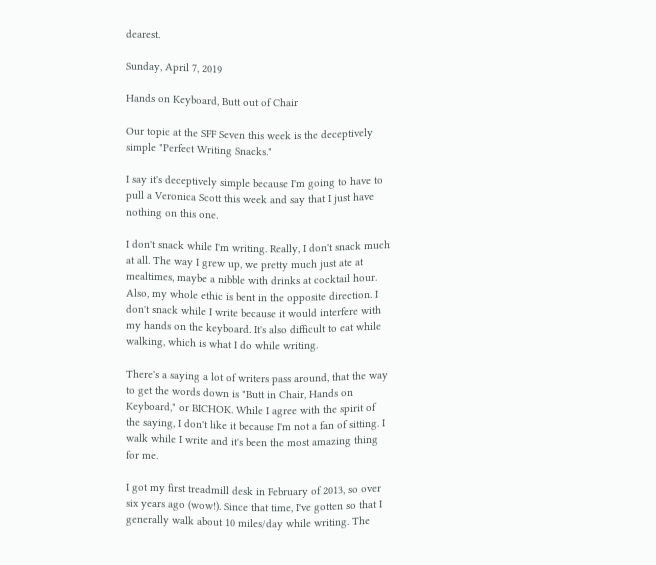dearest.

Sunday, April 7, 2019

Hands on Keyboard, Butt out of Chair

Our topic at the SFF Seven this week is the deceptively simple "Perfect Writing Snacks."

I say it's deceptively simple because I'm going to have to pull a Veronica Scott this week and say that I just have nothing on this one.

I don't snack while I'm writing. Really, I don't snack much at all. The way I grew up, we pretty much just ate at mealtimes, maybe a nibble with drinks at cocktail hour. Also, my whole ethic is bent in the opposite direction. I don't snack while I write because it would interfere with my hands on the keyboard. It's also difficult to eat while walking, which is what I do while writing.

There's a saying a lot of writers pass around, that the way to get the words down is "Butt in Chair, Hands on Keyboard," or BICHOK. While I agree with the spirit of the saying, I don't like it because I'm not a fan of sitting. I walk while I write and it's been the most amazing thing for me.

I got my first treadmill desk in February of 2013, so over six years ago (wow!). Since that time, I've gotten so that I generally walk about 10 miles/day while writing. The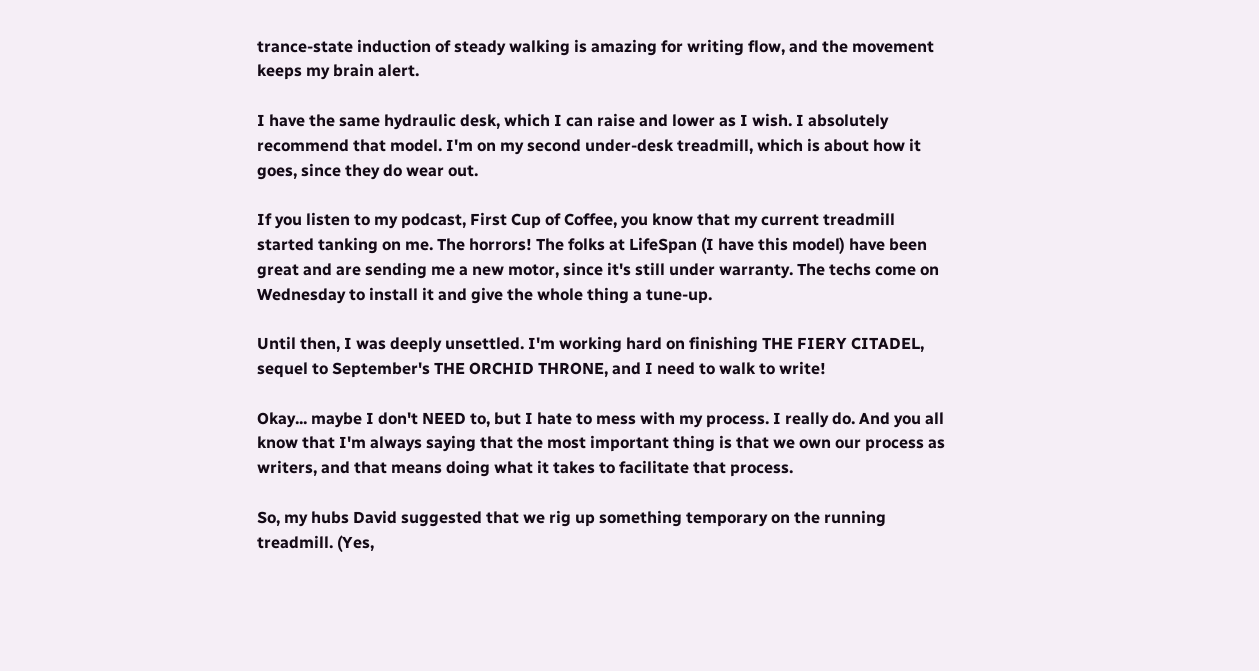trance-state induction of steady walking is amazing for writing flow, and the movement keeps my brain alert.

I have the same hydraulic desk, which I can raise and lower as I wish. I absolutely recommend that model. I'm on my second under-desk treadmill, which is about how it goes, since they do wear out.

If you listen to my podcast, First Cup of Coffee, you know that my current treadmill started tanking on me. The horrors! The folks at LifeSpan (I have this model) have been great and are sending me a new motor, since it's still under warranty. The techs come on Wednesday to install it and give the whole thing a tune-up.

Until then, I was deeply unsettled. I'm working hard on finishing THE FIERY CITADEL, sequel to September's THE ORCHID THRONE, and I need to walk to write!

Okay... maybe I don't NEED to, but I hate to mess with my process. I really do. And you all know that I'm always saying that the most important thing is that we own our process as writers, and that means doing what it takes to facilitate that process.

So, my hubs David suggested that we rig up something temporary on the running treadmill. (Yes,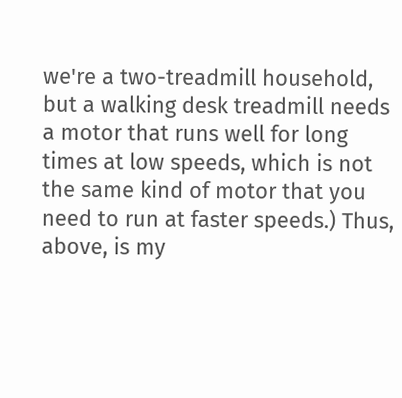we're a two-treadmill household, but a walking desk treadmill needs a motor that runs well for long times at low speeds, which is not the same kind of motor that you need to run at faster speeds.) Thus, above, is my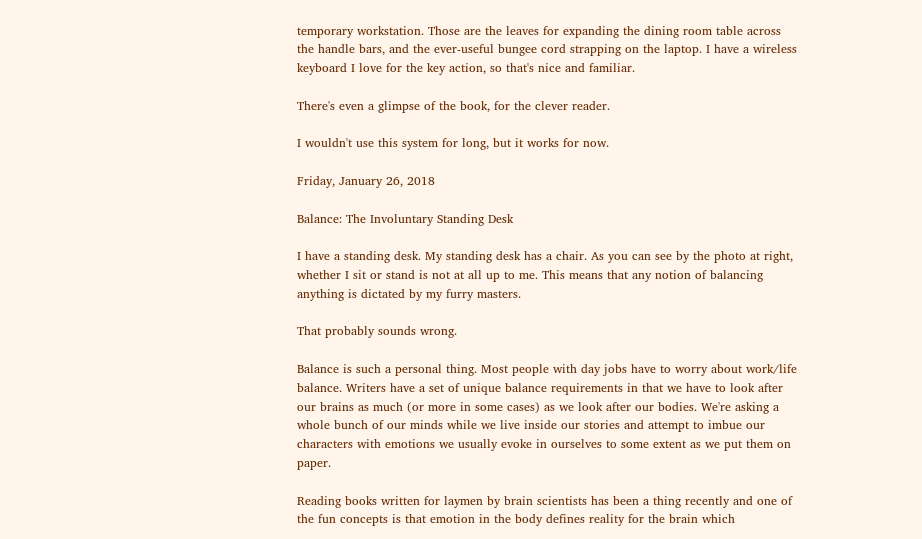temporary workstation. Those are the leaves for expanding the dining room table across the handle bars, and the ever-useful bungee cord strapping on the laptop. I have a wireless keyboard I love for the key action, so that's nice and familiar.

There's even a glimpse of the book, for the clever reader.

I wouldn't use this system for long, but it works for now.

Friday, January 26, 2018

Balance: The Involuntary Standing Desk

I have a standing desk. My standing desk has a chair. As you can see by the photo at right, whether I sit or stand is not at all up to me. This means that any notion of balancing anything is dictated by my furry masters.

That probably sounds wrong.

Balance is such a personal thing. Most people with day jobs have to worry about work/life balance. Writers have a set of unique balance requirements in that we have to look after our brains as much (or more in some cases) as we look after our bodies. We're asking a whole bunch of our minds while we live inside our stories and attempt to imbue our characters with emotions we usually evoke in ourselves to some extent as we put them on paper.

Reading books written for laymen by brain scientists has been a thing recently and one of the fun concepts is that emotion in the body defines reality for the brain which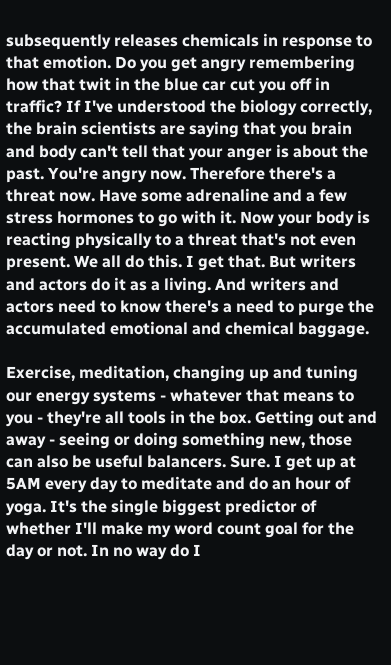subsequently releases chemicals in response to that emotion. Do you get angry remembering how that twit in the blue car cut you off in traffic? If I've understood the biology correctly, the brain scientists are saying that you brain and body can't tell that your anger is about the past. You're angry now. Therefore there's a threat now. Have some adrenaline and a few stress hormones to go with it. Now your body is reacting physically to a threat that's not even present. We all do this. I get that. But writers and actors do it as a living. And writers and actors need to know there's a need to purge the accumulated emotional and chemical baggage.

Exercise, meditation, changing up and tuning our energy systems - whatever that means to you - they're all tools in the box. Getting out and away - seeing or doing something new, those can also be useful balancers. Sure. I get up at 5AM every day to meditate and do an hour of yoga. It's the single biggest predictor of whether I'll make my word count goal for the day or not. In no way do I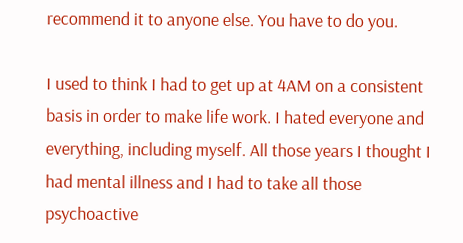recommend it to anyone else. You have to do you.

I used to think I had to get up at 4AM on a consistent basis in order to make life work. I hated everyone and everything, including myself. All those years I thought I had mental illness and I had to take all those psychoactive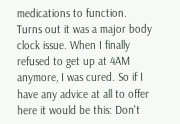medications to function. Turns out it was a major body clock issue. When I finally refused to get up at 4AM anymore, I was cured. So if I have any advice at all to offer here it would be this: Don't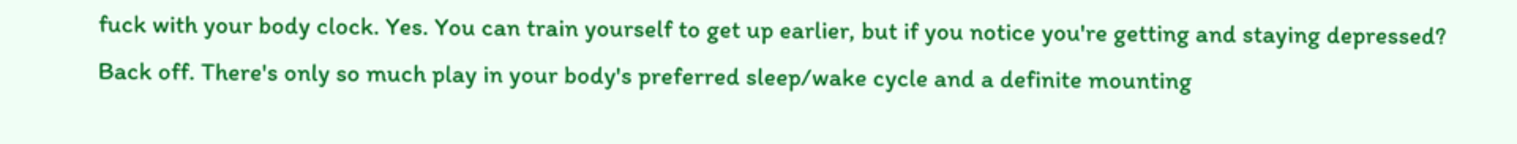fuck with your body clock. Yes. You can train yourself to get up earlier, but if you notice you're getting and staying depressed? Back off. There's only so much play in your body's preferred sleep/wake cycle and a definite mounting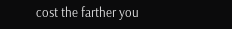cost the farther you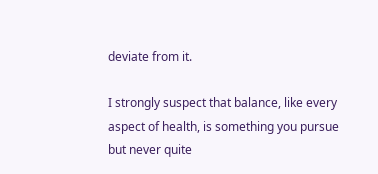deviate from it.

I strongly suspect that balance, like every aspect of health, is something you pursue but never quite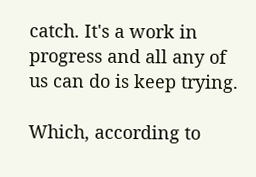catch. It's a work in progress and all any of us can do is keep trying.

Which, according to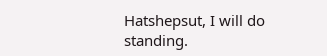Hatshepsut, I will do standing.